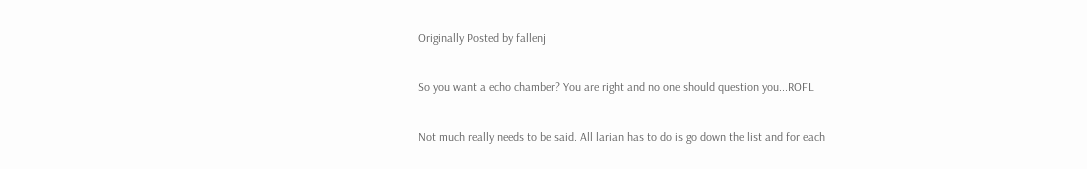Originally Posted by fallenj

So you want a echo chamber? You are right and no one should question you...ROFL

Not much really needs to be said. All larian has to do is go down the list and for each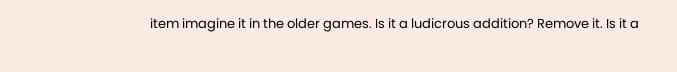item imagine it in the older games. Is it a ludicrous addition? Remove it. Is it a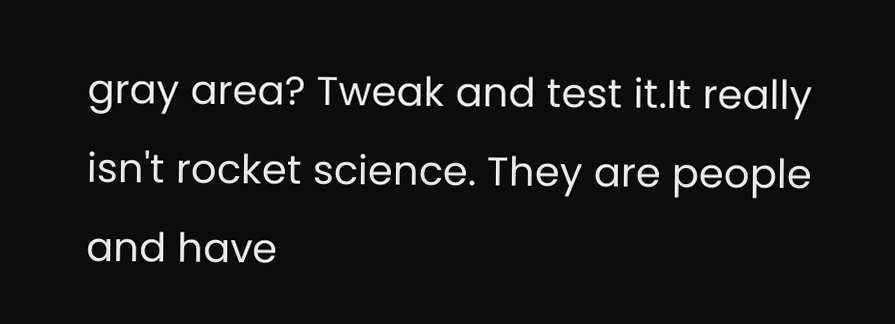gray area? Tweak and test it.It really isn't rocket science. They are people and have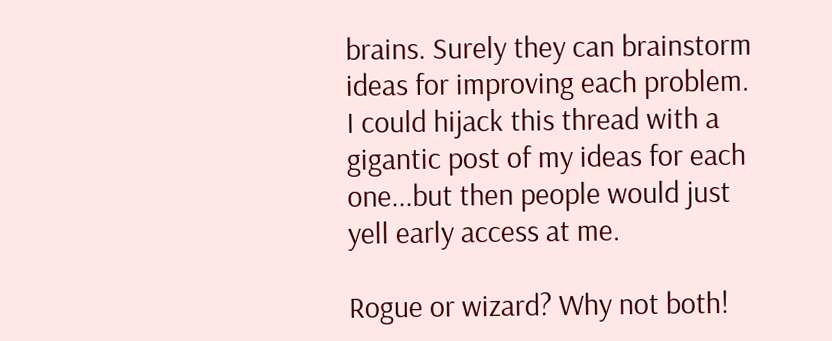brains. Surely they can brainstorm ideas for improving each problem. I could hijack this thread with a gigantic post of my ideas for each one...but then people would just yell early access at me.

Rogue or wizard? Why not both!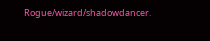Rogue/wizard/shadowdancer.